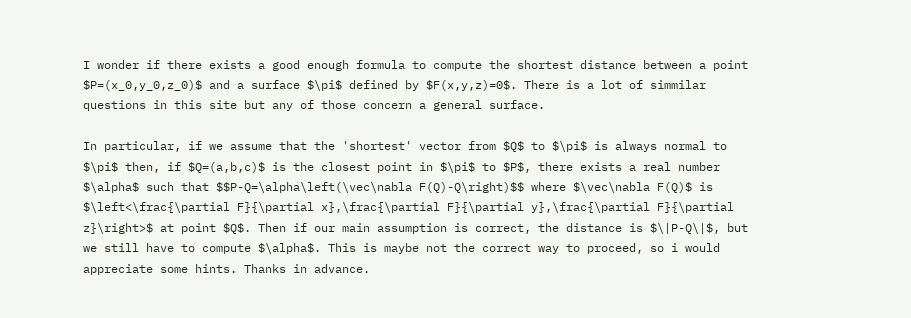I wonder if there exists a good enough formula to compute the shortest distance between a point $P=(x_0,y_0,z_0)$ and a surface $\pi$ defined by $F(x,y,z)=0$. There is a lot of simmilar questions in this site but any of those concern a general surface.

In particular, if we assume that the 'shortest' vector from $Q$ to $\pi$ is always normal to $\pi$ then, if $Q=(a,b,c)$ is the closest point in $\pi$ to $P$, there exists a real number $\alpha$ such that $$P-Q=\alpha\left(\vec\nabla F(Q)-Q\right)$$ where $\vec\nabla F(Q)$ is $\left<\frac{\partial F}{\partial x},\frac{\partial F}{\partial y},\frac{\partial F}{\partial z}\right>$ at point $Q$. Then if our main assumption is correct, the distance is $\|P-Q\|$, but we still have to compute $\alpha$. This is maybe not the correct way to proceed, so i would appreciate some hints. Thanks in advance.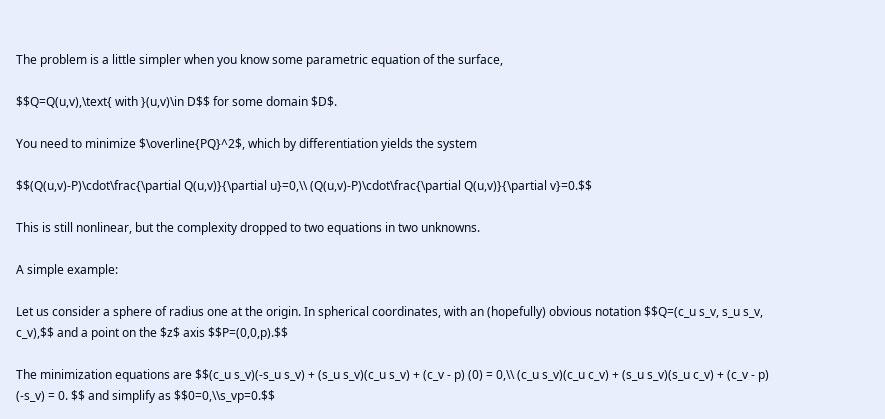The problem is a little simpler when you know some parametric equation of the surface,

$$Q=Q(u,v),\text{ with }(u,v)\in D$$ for some domain $D$.

You need to minimize $\overline{PQ}^2$, which by differentiation yields the system

$$(Q(u,v)-P)\cdot\frac{\partial Q(u,v)}{\partial u}=0,\\ (Q(u,v)-P)\cdot\frac{\partial Q(u,v)}{\partial v}=0.$$

This is still nonlinear, but the complexity dropped to two equations in two unknowns.

A simple example:

Let us consider a sphere of radius one at the origin. In spherical coordinates, with an (hopefully) obvious notation $$Q=(c_u s_v, s_u s_v, c_v),$$ and a point on the $z$ axis $$P=(0,0,p).$$

The minimization equations are $$(c_u s_v)(-s_u s_v) + (s_u s_v)(c_u s_v) + (c_v - p) (0) = 0,\\ (c_u s_v)(c_u c_v) + (s_u s_v)(s_u c_v) + (c_v - p) (-s_v) = 0. $$ and simplify as $$0=0,\\s_vp=0.$$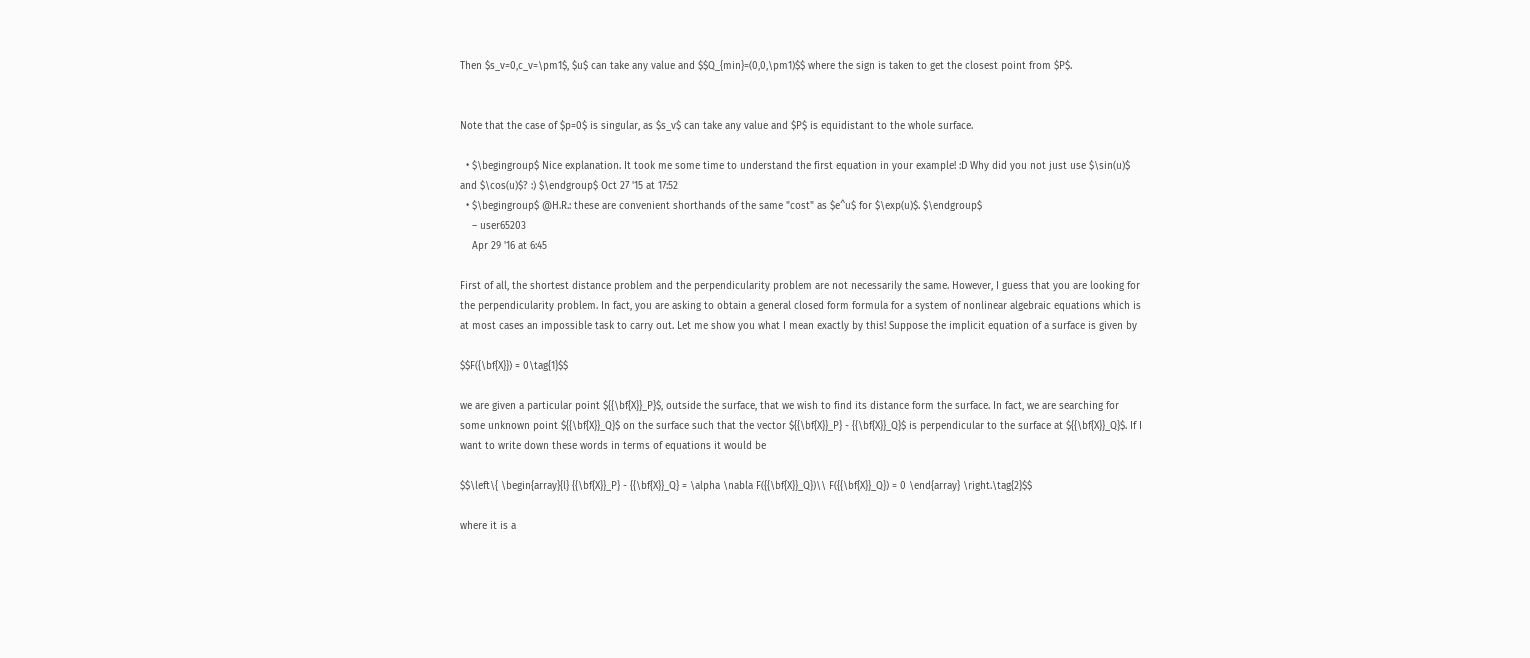Then $s_v=0,c_v=\pm1$, $u$ can take any value and $$Q_{min}=(0,0,\pm1)$$ where the sign is taken to get the closest point from $P$.


Note that the case of $p=0$ is singular, as $s_v$ can take any value and $P$ is equidistant to the whole surface.

  • $\begingroup$ Nice explanation. It took me some time to understand the first equation in your example! :D Why did you not just use $\sin(u)$ and $\cos(u)$? :) $\endgroup$ Oct 27 '15 at 17:52
  • $\begingroup$ @H.R.: these are convenient shorthands of the same "cost" as $e^u$ for $\exp(u)$. $\endgroup$
    – user65203
    Apr 29 '16 at 6:45

First of all, the shortest distance problem and the perpendicularity problem are not necessarily the same. However, I guess that you are looking for the perpendicularity problem. In fact, you are asking to obtain a general closed form formula for a system of nonlinear algebraic equations which is at most cases an impossible task to carry out. Let me show you what I mean exactly by this! Suppose the implicit equation of a surface is given by

$$F({\bf{X}}) = 0\tag{1}$$

we are given a particular point ${{\bf{X}}_P}$, outside the surface, that we wish to find its distance form the surface. In fact, we are searching for some unknown point ${{\bf{X}}_Q}$ on the surface such that the vector ${{\bf{X}}_P} - {{\bf{X}}_Q}$ is perpendicular to the surface at ${{\bf{X}}_Q}$. If I want to write down these words in terms of equations it would be

$$\left\{ \begin{array}{l} {{\bf{X}}_P} - {{\bf{X}}_Q} = \alpha \nabla F({{\bf{X}}_Q})\\ F({{\bf{X}}_Q}) = 0 \end{array} \right.\tag{2}$$

where it is a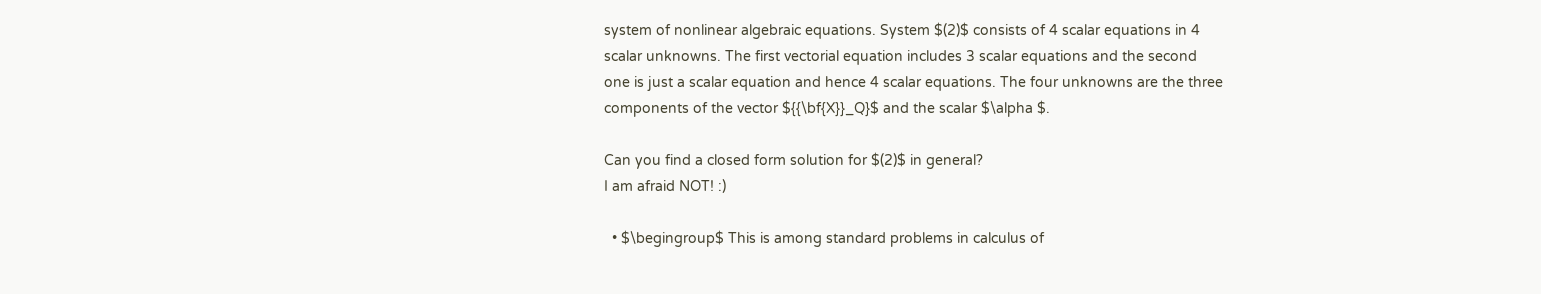system of nonlinear algebraic equations. System $(2)$ consists of 4 scalar equations in 4 scalar unknowns. The first vectorial equation includes 3 scalar equations and the second one is just a scalar equation and hence 4 scalar equations. The four unknowns are the three components of the vector ${{\bf{X}}_Q}$ and the scalar $\alpha $.

Can you find a closed form solution for $(2)$ in general?
I am afraid NOT! :)

  • $\begingroup$ This is among standard problems in calculus of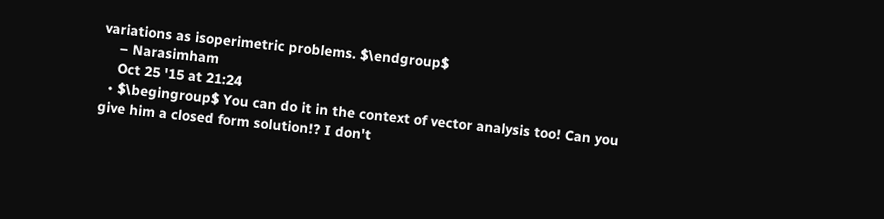variations as isoperimetric problems. $\endgroup$
    – Narasimham
    Oct 25 '15 at 21:24
  • $\begingroup$ You can do it in the context of vector analysis too! Can you give him a closed form solution!? I don't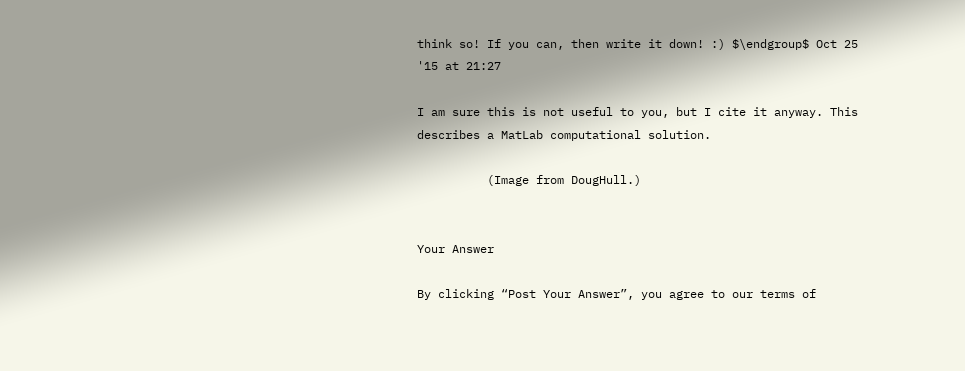think so! If you can, then write it down! :) $\endgroup$ Oct 25 '15 at 21:27

I am sure this is not useful to you, but I cite it anyway. This describes a MatLab computational solution.

          (Image from DougHull.)


Your Answer

By clicking “Post Your Answer”, you agree to our terms of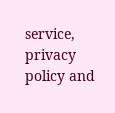service, privacy policy and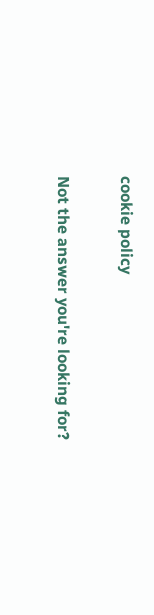cookie policy

Not the answer you're looking for?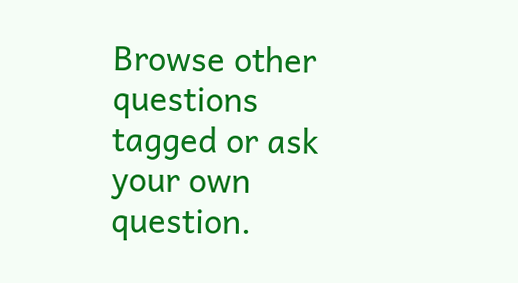Browse other questions tagged or ask your own question.